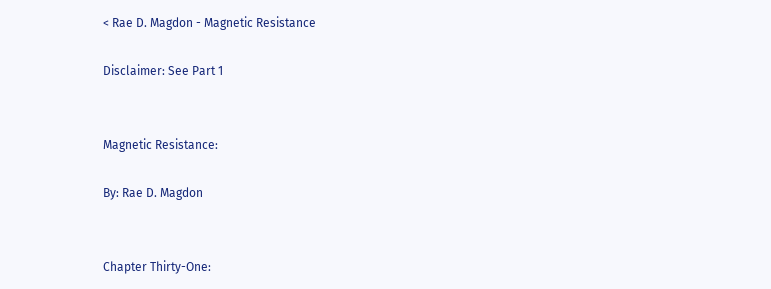< Rae D. Magdon - Magnetic Resistance

Disclaimer: See Part 1


Magnetic Resistance:

By: Rae D. Magdon


Chapter Thirty-One: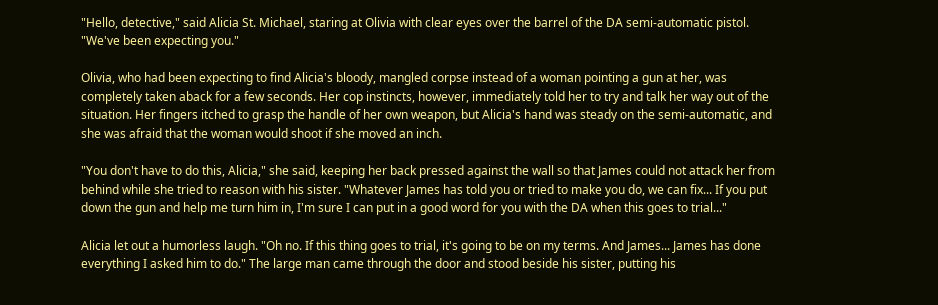"Hello, detective," said Alicia St. Michael, staring at Olivia with clear eyes over the barrel of the DA semi-automatic pistol. "We've been expecting you."

Olivia, who had been expecting to find Alicia's bloody, mangled corpse instead of a woman pointing a gun at her, was completely taken aback for a few seconds. Her cop instincts, however, immediately told her to try and talk her way out of the situation. Her fingers itched to grasp the handle of her own weapon, but Alicia's hand was steady on the semi-automatic, and she was afraid that the woman would shoot if she moved an inch.

"You don't have to do this, Alicia," she said, keeping her back pressed against the wall so that James could not attack her from behind while she tried to reason with his sister. "Whatever James has told you or tried to make you do, we can fix... If you put down the gun and help me turn him in, I'm sure I can put in a good word for you with the DA when this goes to trial..."

Alicia let out a humorless laugh. "Oh no. If this thing goes to trial, it's going to be on my terms. And James... James has done everything I asked him to do." The large man came through the door and stood beside his sister, putting his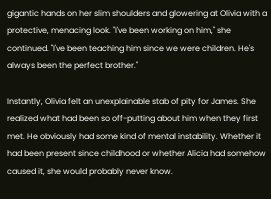gigantic hands on her slim shoulders and glowering at Olivia with a protective, menacing look. "I've been working on him," she continued. "I've been teaching him since we were children. He's always been the perfect brother."

Instantly, Olivia felt an unexplainable stab of pity for James. She realized what had been so off-putting about him when they first met. He obviously had some kind of mental instability. Whether it had been present since childhood or whether Alicia had somehow caused it, she would probably never know.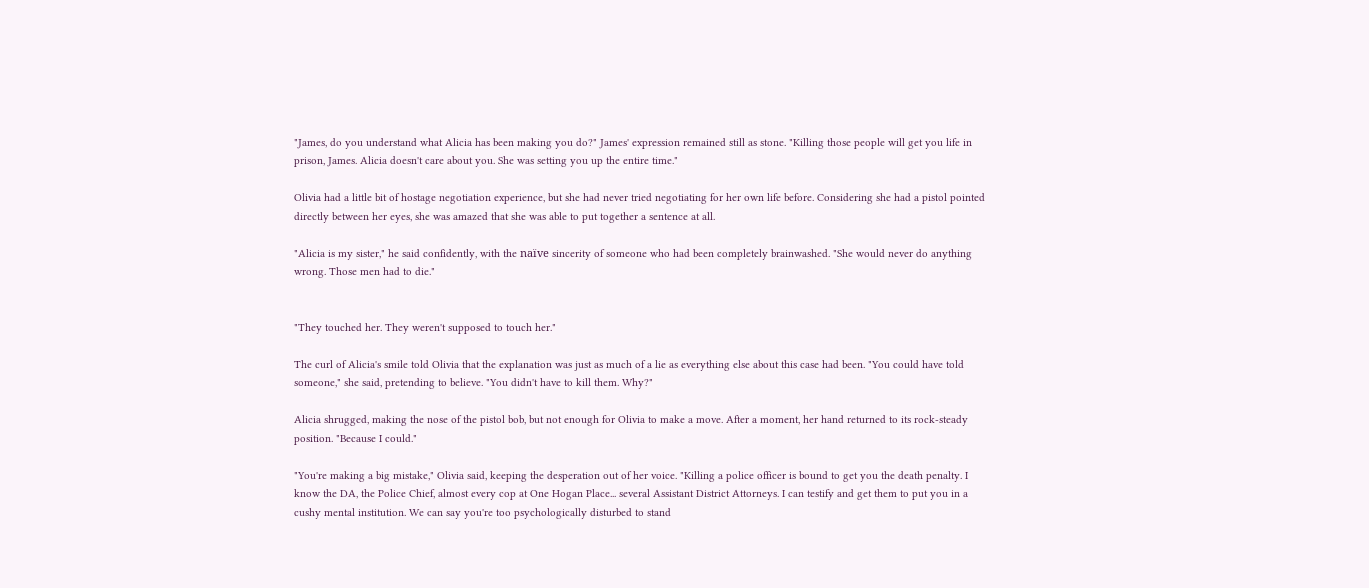"James, do you understand what Alicia has been making you do?" James' expression remained still as stone. "Killing those people will get you life in prison, James. Alicia doesn't care about you. She was setting you up the entire time."

Olivia had a little bit of hostage negotiation experience, but she had never tried negotiating for her own life before. Considering she had a pistol pointed directly between her eyes, she was amazed that she was able to put together a sentence at all.

"Alicia is my sister," he said confidently, with the naïve sincerity of someone who had been completely brainwashed. "She would never do anything wrong. Those men had to die."


"They touched her. They weren't supposed to touch her."

The curl of Alicia's smile told Olivia that the explanation was just as much of a lie as everything else about this case had been. "You could have told someone," she said, pretending to believe. "You didn't have to kill them. Why?"

Alicia shrugged, making the nose of the pistol bob, but not enough for Olivia to make a move. After a moment, her hand returned to its rock-steady position. "Because I could."

"You're making a big mistake," Olivia said, keeping the desperation out of her voice. "Killing a police officer is bound to get you the death penalty. I know the DA, the Police Chief, almost every cop at One Hogan Place... several Assistant District Attorneys. I can testify and get them to put you in a cushy mental institution. We can say you're too psychologically disturbed to stand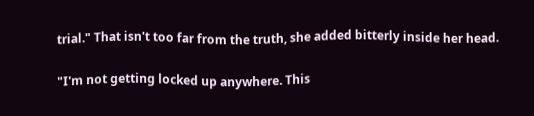trial." That isn't too far from the truth, she added bitterly inside her head.

"I'm not getting locked up anywhere. This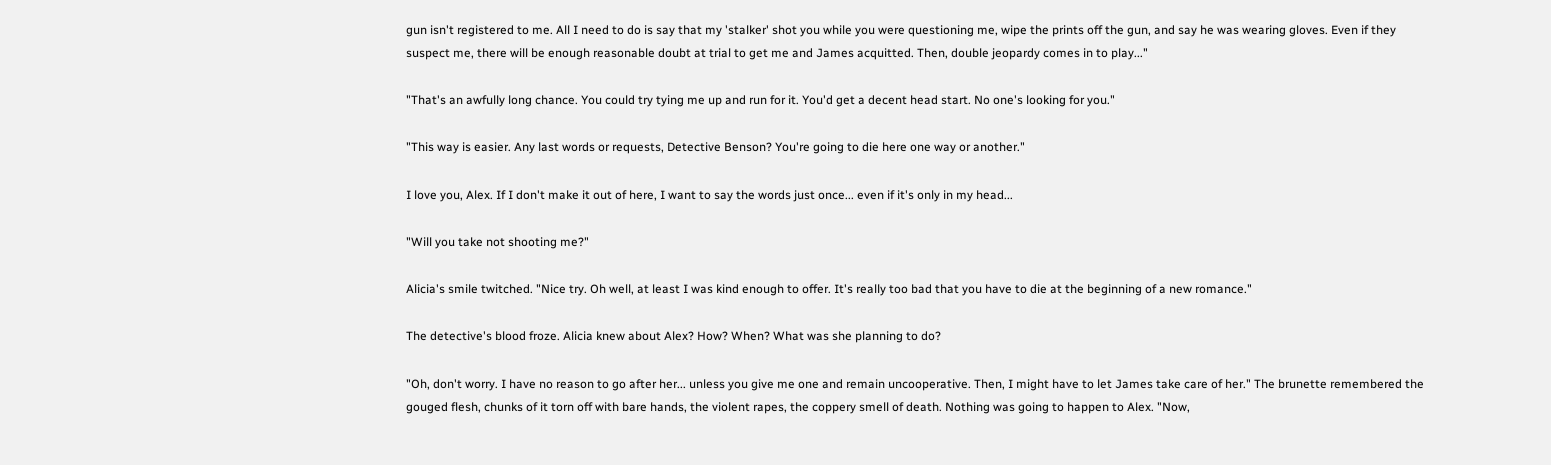gun isn't registered to me. All I need to do is say that my 'stalker' shot you while you were questioning me, wipe the prints off the gun, and say he was wearing gloves. Even if they suspect me, there will be enough reasonable doubt at trial to get me and James acquitted. Then, double jeopardy comes in to play..."

"That's an awfully long chance. You could try tying me up and run for it. You'd get a decent head start. No one's looking for you."

"This way is easier. Any last words or requests, Detective Benson? You're going to die here one way or another."

I love you, Alex. If I don't make it out of here, I want to say the words just once... even if it's only in my head...

"Will you take not shooting me?"

Alicia's smile twitched. "Nice try. Oh well, at least I was kind enough to offer. It's really too bad that you have to die at the beginning of a new romance."

The detective's blood froze. Alicia knew about Alex? How? When? What was she planning to do?

"Oh, don't worry. I have no reason to go after her... unless you give me one and remain uncooperative. Then, I might have to let James take care of her." The brunette remembered the gouged flesh, chunks of it torn off with bare hands, the violent rapes, the coppery smell of death. Nothing was going to happen to Alex. "Now,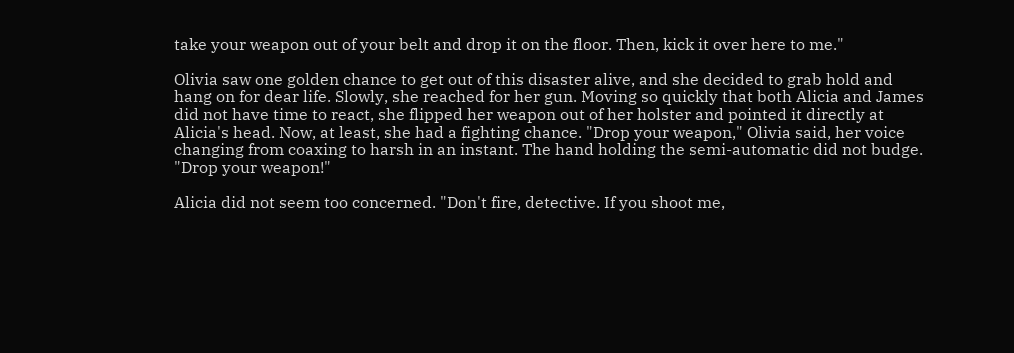take your weapon out of your belt and drop it on the floor. Then, kick it over here to me."

Olivia saw one golden chance to get out of this disaster alive, and she decided to grab hold and hang on for dear life. Slowly, she reached for her gun. Moving so quickly that both Alicia and James did not have time to react, she flipped her weapon out of her holster and pointed it directly at Alicia's head. Now, at least, she had a fighting chance. "Drop your weapon," Olivia said, her voice changing from coaxing to harsh in an instant. The hand holding the semi-automatic did not budge. "Drop your weapon!"

Alicia did not seem too concerned. "Don't fire, detective. If you shoot me,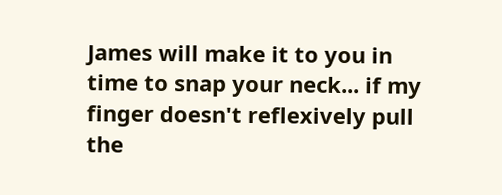James will make it to you in time to snap your neck... if my finger doesn't reflexively pull the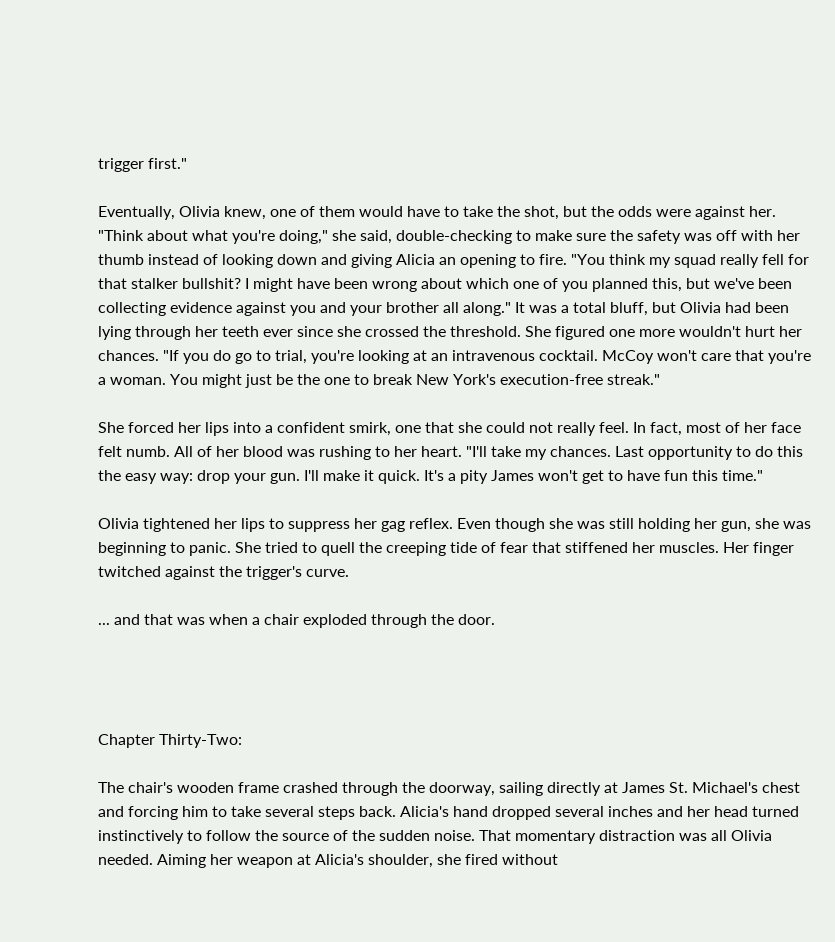trigger first."

Eventually, Olivia knew, one of them would have to take the shot, but the odds were against her. "Think about what you're doing," she said, double-checking to make sure the safety was off with her thumb instead of looking down and giving Alicia an opening to fire. "You think my squad really fell for that stalker bullshit? I might have been wrong about which one of you planned this, but we've been collecting evidence against you and your brother all along." It was a total bluff, but Olivia had been lying through her teeth ever since she crossed the threshold. She figured one more wouldn't hurt her chances. "If you do go to trial, you're looking at an intravenous cocktail. McCoy won't care that you're a woman. You might just be the one to break New York's execution-free streak."

She forced her lips into a confident smirk, one that she could not really feel. In fact, most of her face felt numb. All of her blood was rushing to her heart. "I'll take my chances. Last opportunity to do this the easy way: drop your gun. I'll make it quick. It's a pity James won't get to have fun this time."

Olivia tightened her lips to suppress her gag reflex. Even though she was still holding her gun, she was beginning to panic. She tried to quell the creeping tide of fear that stiffened her muscles. Her finger twitched against the trigger's curve.

... and that was when a chair exploded through the door.




Chapter Thirty-Two:

The chair's wooden frame crashed through the doorway, sailing directly at James St. Michael's chest and forcing him to take several steps back. Alicia's hand dropped several inches and her head turned instinctively to follow the source of the sudden noise. That momentary distraction was all Olivia needed. Aiming her weapon at Alicia's shoulder, she fired without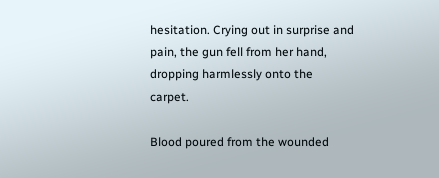hesitation. Crying out in surprise and pain, the gun fell from her hand, dropping harmlessly onto the carpet.

Blood poured from the wounded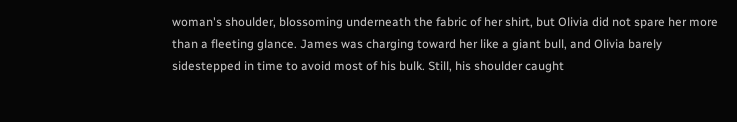woman's shoulder, blossoming underneath the fabric of her shirt, but Olivia did not spare her more than a fleeting glance. James was charging toward her like a giant bull, and Olivia barely sidestepped in time to avoid most of his bulk. Still, his shoulder caught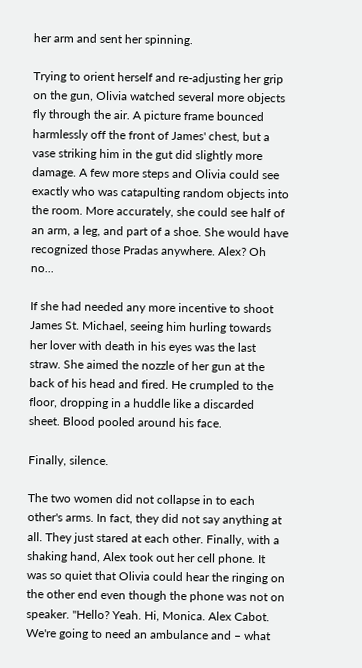her arm and sent her spinning.

Trying to orient herself and re-adjusting her grip on the gun, Olivia watched several more objects fly through the air. A picture frame bounced harmlessly off the front of James' chest, but a vase striking him in the gut did slightly more damage. A few more steps and Olivia could see exactly who was catapulting random objects into the room. More accurately, she could see half of an arm, a leg, and part of a shoe. She would have recognized those Pradas anywhere. Alex? Oh no...

If she had needed any more incentive to shoot James St. Michael, seeing him hurling towards her lover with death in his eyes was the last straw. She aimed the nozzle of her gun at the back of his head and fired. He crumpled to the floor, dropping in a huddle like a discarded sheet. Blood pooled around his face.

Finally, silence.

The two women did not collapse in to each other's arms. In fact, they did not say anything at all. They just stared at each other. Finally, with a shaking hand, Alex took out her cell phone. It was so quiet that Olivia could hear the ringing on the other end even though the phone was not on speaker. "Hello? Yeah. Hi, Monica. Alex Cabot. We're going to need an ambulance and – what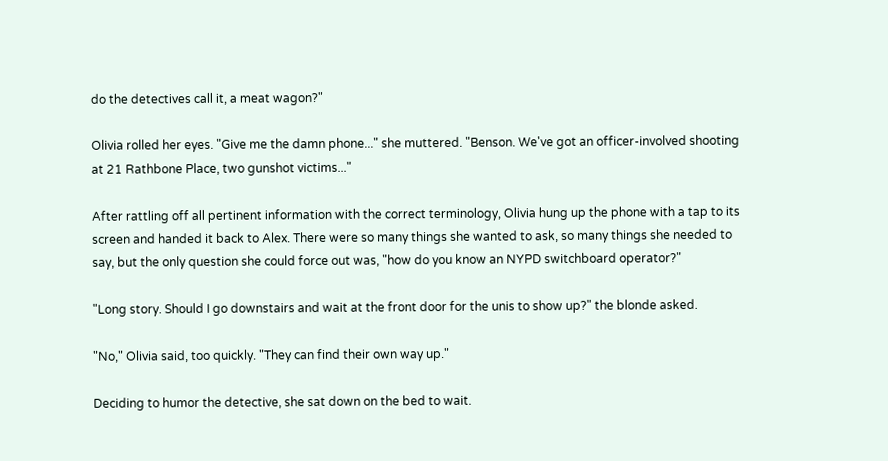do the detectives call it, a meat wagon?"

Olivia rolled her eyes. "Give me the damn phone..." she muttered. "Benson. We've got an officer-involved shooting at 21 Rathbone Place, two gunshot victims..."

After rattling off all pertinent information with the correct terminology, Olivia hung up the phone with a tap to its screen and handed it back to Alex. There were so many things she wanted to ask, so many things she needed to say, but the only question she could force out was, "how do you know an NYPD switchboard operator?"

"Long story. Should I go downstairs and wait at the front door for the unis to show up?" the blonde asked.

"No," Olivia said, too quickly. "They can find their own way up."

Deciding to humor the detective, she sat down on the bed to wait.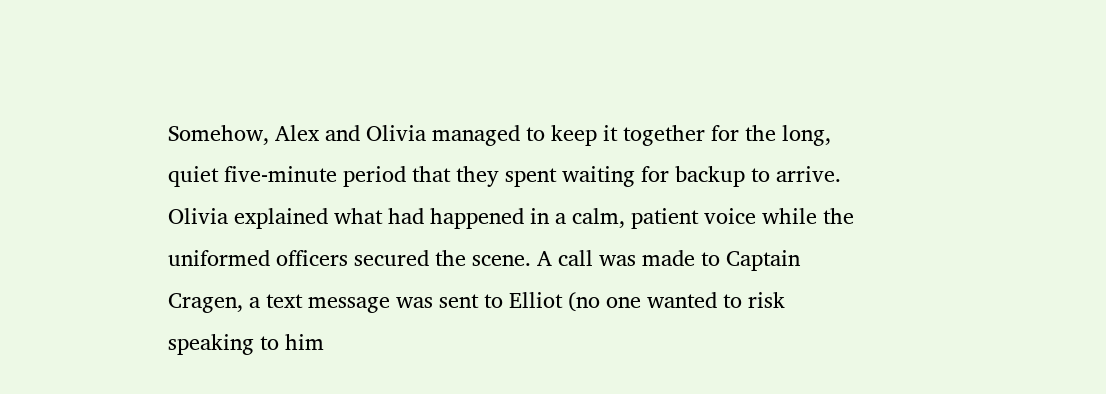Somehow, Alex and Olivia managed to keep it together for the long, quiet five-minute period that they spent waiting for backup to arrive. Olivia explained what had happened in a calm, patient voice while the uniformed officers secured the scene. A call was made to Captain Cragen, a text message was sent to Elliot (no one wanted to risk speaking to him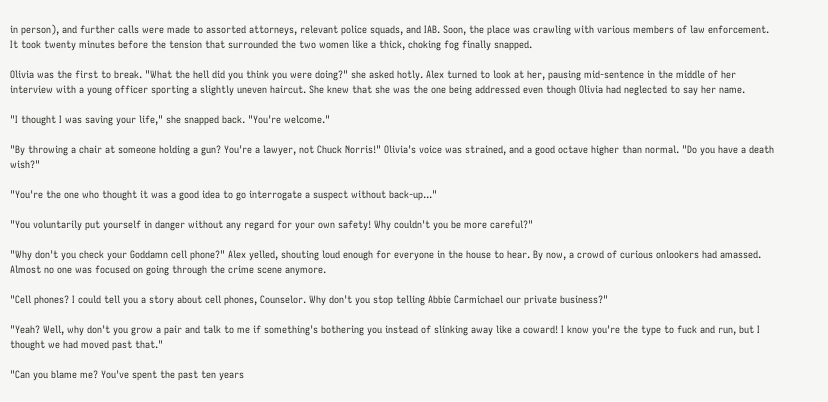in person), and further calls were made to assorted attorneys, relevant police squads, and IAB. Soon, the place was crawling with various members of law enforcement. It took twenty minutes before the tension that surrounded the two women like a thick, choking fog finally snapped.

Olivia was the first to break. "What the hell did you think you were doing?" she asked hotly. Alex turned to look at her, pausing mid-sentence in the middle of her interview with a young officer sporting a slightly uneven haircut. She knew that she was the one being addressed even though Olivia had neglected to say her name.

"I thought I was saving your life," she snapped back. "You're welcome."

"By throwing a chair at someone holding a gun? You're a lawyer, not Chuck Norris!" Olivia's voice was strained, and a good octave higher than normal. "Do you have a death wish?"

"You're the one who thought it was a good idea to go interrogate a suspect without back-up..."

"You voluntarily put yourself in danger without any regard for your own safety! Why couldn't you be more careful?"

"Why don't you check your Goddamn cell phone?" Alex yelled, shouting loud enough for everyone in the house to hear. By now, a crowd of curious onlookers had amassed. Almost no one was focused on going through the crime scene anymore.

"Cell phones? I could tell you a story about cell phones, Counselor. Why don't you stop telling Abbie Carmichael our private business?"

"Yeah? Well, why don't you grow a pair and talk to me if something's bothering you instead of slinking away like a coward! I know you're the type to fuck and run, but I thought we had moved past that."

"Can you blame me? You've spent the past ten years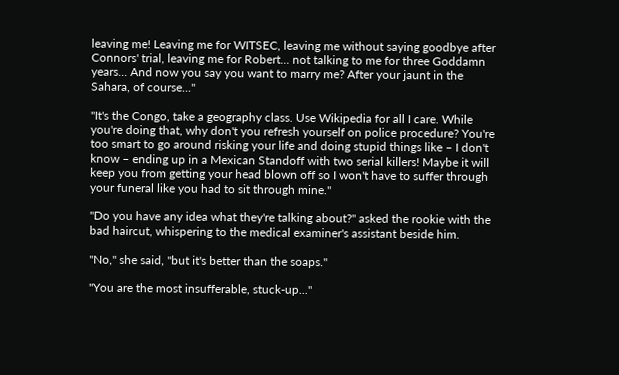leaving me! Leaving me for WITSEC, leaving me without saying goodbye after Connors' trial, leaving me for Robert... not talking to me for three Goddamn years... And now you say you want to marry me? After your jaunt in the Sahara, of course..."

"It's the Congo, take a geography class. Use Wikipedia for all I care. While you're doing that, why don't you refresh yourself on police procedure? You're too smart to go around risking your life and doing stupid things like – I don't know – ending up in a Mexican Standoff with two serial killers! Maybe it will keep you from getting your head blown off so I won't have to suffer through your funeral like you had to sit through mine."

"Do you have any idea what they're talking about?" asked the rookie with the bad haircut, whispering to the medical examiner's assistant beside him.

"No," she said, "but it's better than the soaps."

"You are the most insufferable, stuck-up..."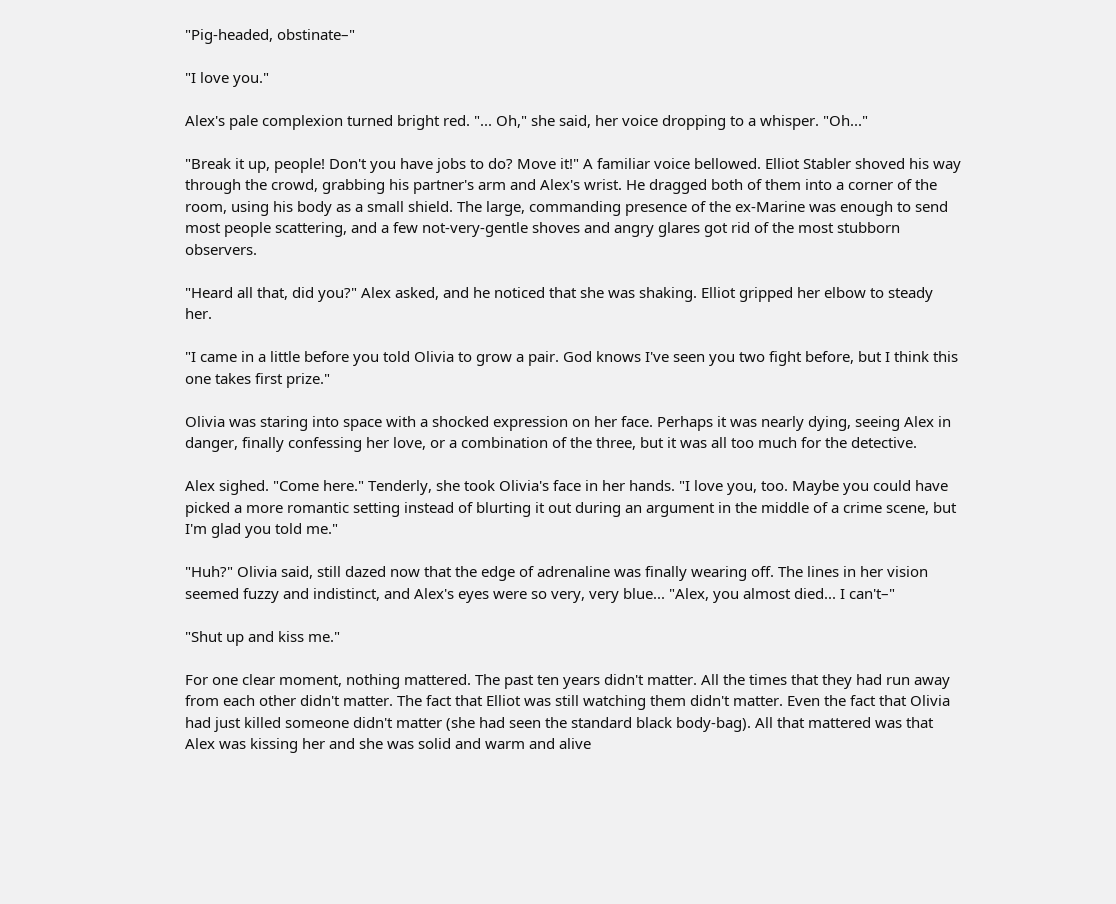"Pig-headed, obstinate–"

"I love you."

Alex's pale complexion turned bright red. "... Oh," she said, her voice dropping to a whisper. "Oh..."

"Break it up, people! Don't you have jobs to do? Move it!" A familiar voice bellowed. Elliot Stabler shoved his way through the crowd, grabbing his partner's arm and Alex's wrist. He dragged both of them into a corner of the room, using his body as a small shield. The large, commanding presence of the ex-Marine was enough to send most people scattering, and a few not-very-gentle shoves and angry glares got rid of the most stubborn observers.

"Heard all that, did you?" Alex asked, and he noticed that she was shaking. Elliot gripped her elbow to steady her.

"I came in a little before you told Olivia to grow a pair. God knows I've seen you two fight before, but I think this one takes first prize."

Olivia was staring into space with a shocked expression on her face. Perhaps it was nearly dying, seeing Alex in danger, finally confessing her love, or a combination of the three, but it was all too much for the detective.

Alex sighed. "Come here." Tenderly, she took Olivia's face in her hands. "I love you, too. Maybe you could have picked a more romantic setting instead of blurting it out during an argument in the middle of a crime scene, but I'm glad you told me."

"Huh?" Olivia said, still dazed now that the edge of adrenaline was finally wearing off. The lines in her vision seemed fuzzy and indistinct, and Alex's eyes were so very, very blue... "Alex, you almost died... I can't–"

"Shut up and kiss me."

For one clear moment, nothing mattered. The past ten years didn't matter. All the times that they had run away from each other didn't matter. The fact that Elliot was still watching them didn't matter. Even the fact that Olivia had just killed someone didn't matter (she had seen the standard black body-bag). All that mattered was that Alex was kissing her and she was solid and warm and alive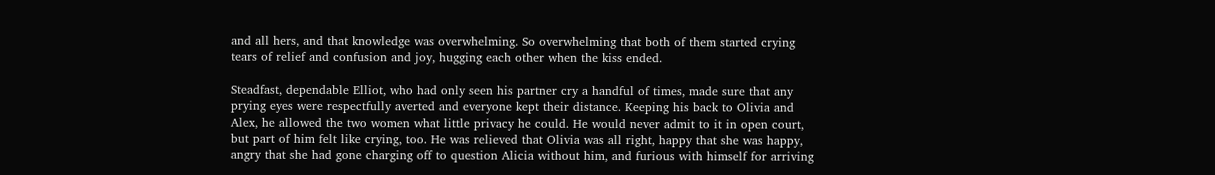and all hers, and that knowledge was overwhelming. So overwhelming that both of them started crying tears of relief and confusion and joy, hugging each other when the kiss ended.

Steadfast, dependable Elliot, who had only seen his partner cry a handful of times, made sure that any prying eyes were respectfully averted and everyone kept their distance. Keeping his back to Olivia and Alex, he allowed the two women what little privacy he could. He would never admit to it in open court, but part of him felt like crying, too. He was relieved that Olivia was all right, happy that she was happy, angry that she had gone charging off to question Alicia without him, and furious with himself for arriving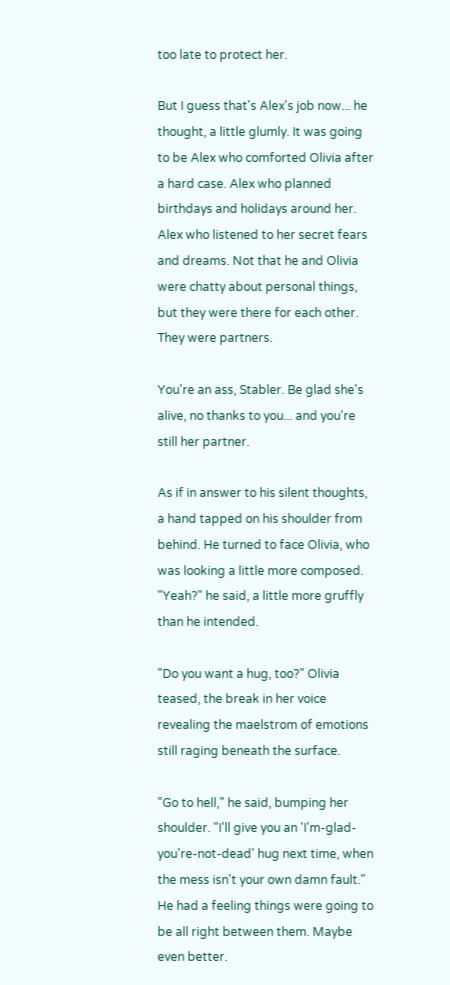too late to protect her.

But I guess that's Alex's job now... he thought, a little glumly. It was going to be Alex who comforted Olivia after a hard case. Alex who planned birthdays and holidays around her. Alex who listened to her secret fears and dreams. Not that he and Olivia were chatty about personal things, but they were there for each other. They were partners.

You're an ass, Stabler. Be glad she's alive, no thanks to you... and you're still her partner.

As if in answer to his silent thoughts, a hand tapped on his shoulder from behind. He turned to face Olivia, who was looking a little more composed. "Yeah?" he said, a little more gruffly than he intended.

"Do you want a hug, too?" Olivia teased, the break in her voice revealing the maelstrom of emotions still raging beneath the surface.

"Go to hell," he said, bumping her shoulder. "I'll give you an 'I'm-glad-you're-not-dead' hug next time, when the mess isn't your own damn fault." He had a feeling things were going to be all right between them. Maybe even better.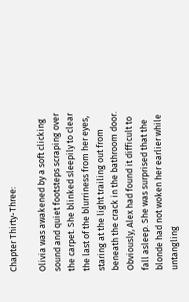Chapter Thirty-Three:

Olivia was awakened by a soft clicking sound and quiet footsteps scraping over the carpet. She blinked sleepily to clear the last of the blurriness from her eyes, staring at the light trailing out from beneath the crack in the bathroom door. Obviously, Alex had found it difficult to fall asleep. She was surprised that the blonde had not woken her earlier while untangling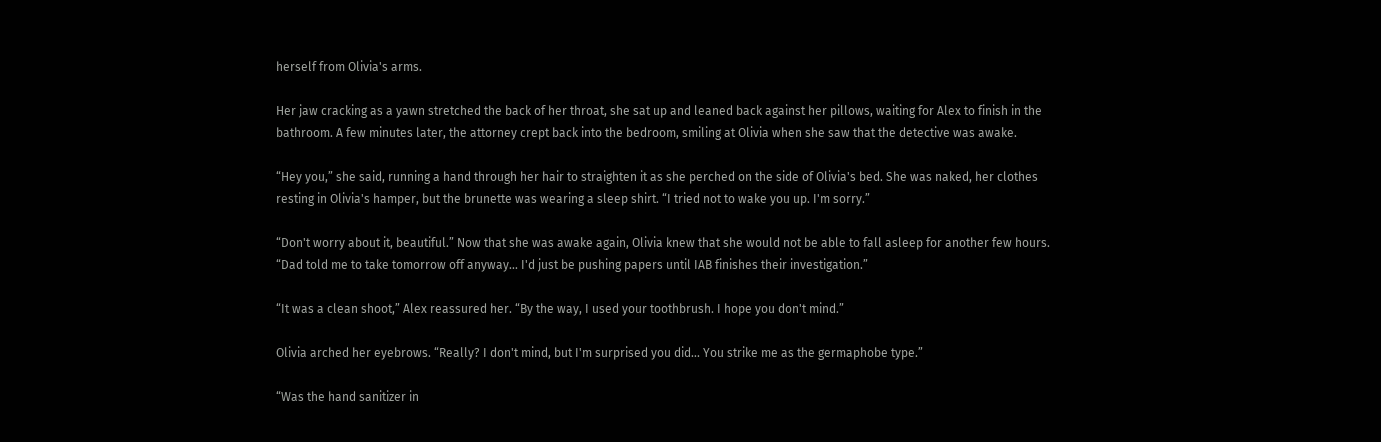herself from Olivia's arms.

Her jaw cracking as a yawn stretched the back of her throat, she sat up and leaned back against her pillows, waiting for Alex to finish in the bathroom. A few minutes later, the attorney crept back into the bedroom, smiling at Olivia when she saw that the detective was awake.

“Hey you,” she said, running a hand through her hair to straighten it as she perched on the side of Olivia's bed. She was naked, her clothes resting in Olivia's hamper, but the brunette was wearing a sleep shirt. “I tried not to wake you up. I'm sorry.”

“Don't worry about it, beautiful.” Now that she was awake again, Olivia knew that she would not be able to fall asleep for another few hours. “Dad told me to take tomorrow off anyway... I'd just be pushing papers until IAB finishes their investigation.”

“It was a clean shoot,” Alex reassured her. “By the way, I used your toothbrush. I hope you don't mind.”

Olivia arched her eyebrows. “Really? I don't mind, but I'm surprised you did... You strike me as the germaphobe type.”

“Was the hand sanitizer in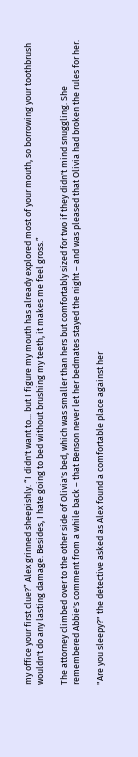my office your first clue?” Alex grinned sheepishly. “I didn't want to... but I figure my mouth has already explored most of your mouth, so borrowing your toothbrush wouldn't do any lasting damage. Besides, I hate going to bed without brushing my teeth, it makes me feel gross.”

The attorney climbed over to the other side of Olivia's bed, which was smaller than hers but comfortably sized for two if they didn't mind snuggling. She remembered Abbie's comment from a while back – that Benson never let her bedmates stayed the night – and was pleased that Olivia had broken the rules for her.

"Are you sleepy?" the detective asked as Alex found a comfortable place against her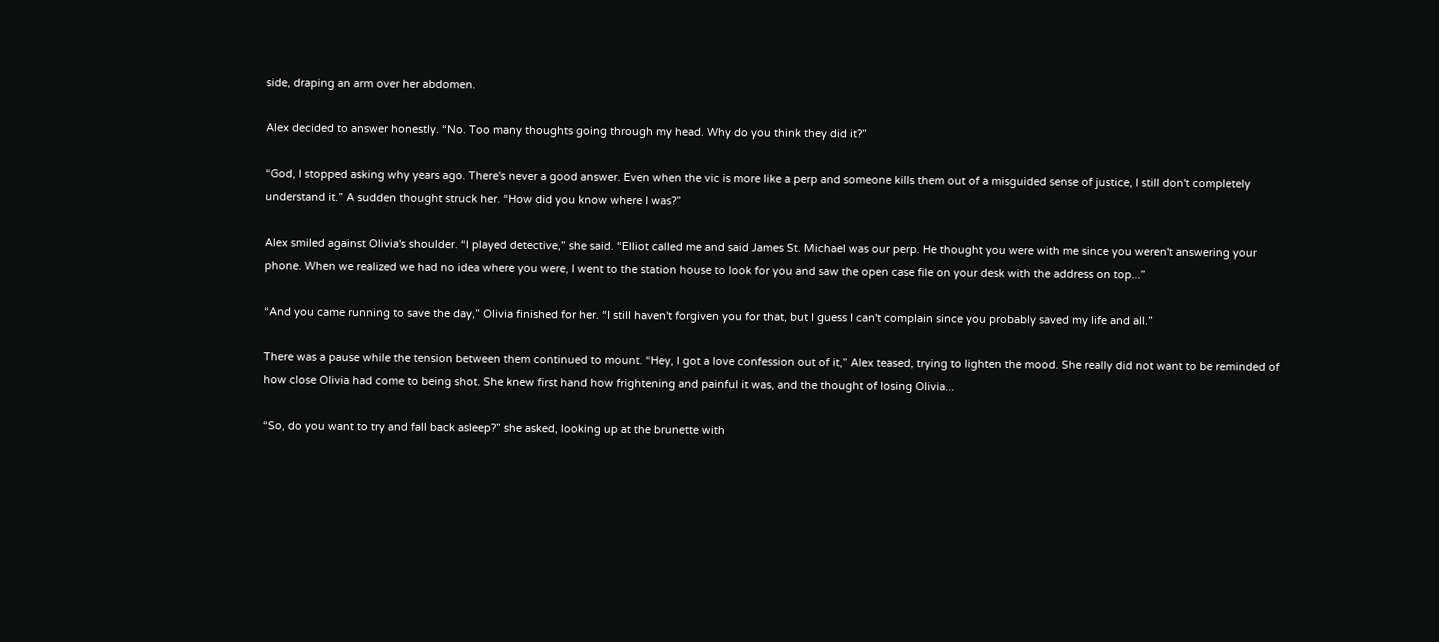side, draping an arm over her abdomen.

Alex decided to answer honestly. “No. Too many thoughts going through my head. Why do you think they did it?”

“God, I stopped asking why years ago. There's never a good answer. Even when the vic is more like a perp and someone kills them out of a misguided sense of justice, I still don't completely understand it.” A sudden thought struck her. “How did you know where I was?”

Alex smiled against Olivia's shoulder. “I played detective,” she said. “Elliot called me and said James St. Michael was our perp. He thought you were with me since you weren't answering your phone. When we realized we had no idea where you were, I went to the station house to look for you and saw the open case file on your desk with the address on top...”

“And you came running to save the day,” Olivia finished for her. “I still haven't forgiven you for that, but I guess I can't complain since you probably saved my life and all.”

There was a pause while the tension between them continued to mount. “Hey, I got a love confession out of it,” Alex teased, trying to lighten the mood. She really did not want to be reminded of how close Olivia had come to being shot. She knew first hand how frightening and painful it was, and the thought of losing Olivia...

“So, do you want to try and fall back asleep?” she asked, looking up at the brunette with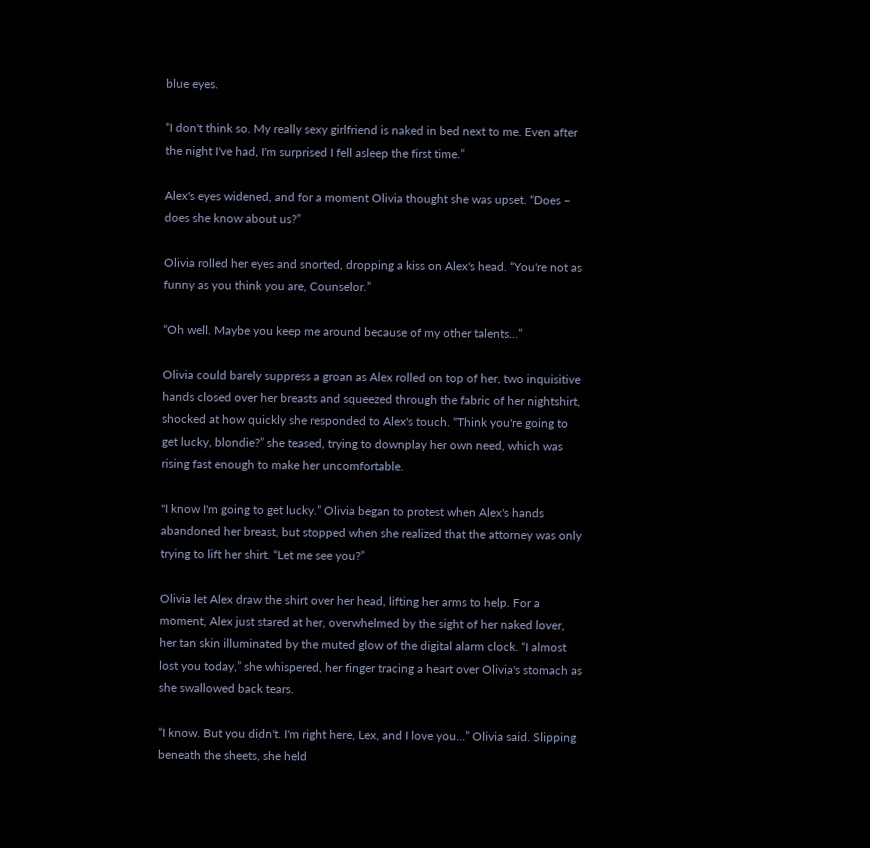blue eyes.

“I don't think so. My really sexy girlfriend is naked in bed next to me. Even after the night I've had, I'm surprised I fell asleep the first time.”

Alex's eyes widened, and for a moment Olivia thought she was upset. “Does – does she know about us?”

Olivia rolled her eyes and snorted, dropping a kiss on Alex's head. “You're not as funny as you think you are, Counselor.”

“Oh well. Maybe you keep me around because of my other talents...”

Olivia could barely suppress a groan as Alex rolled on top of her, two inquisitive hands closed over her breasts and squeezed through the fabric of her nightshirt, shocked at how quickly she responded to Alex's touch. “Think you're going to get lucky, blondie?” she teased, trying to downplay her own need, which was rising fast enough to make her uncomfortable.

"I know I'm going to get lucky.” Olivia began to protest when Alex's hands abandoned her breast, but stopped when she realized that the attorney was only trying to lift her shirt. “Let me see you?”

Olivia let Alex draw the shirt over her head, lifting her arms to help. For a moment, Alex just stared at her, overwhelmed by the sight of her naked lover, her tan skin illuminated by the muted glow of the digital alarm clock. “I almost lost you today,” she whispered, her finger tracing a heart over Olivia's stomach as she swallowed back tears.

“I know. But you didn't. I'm right here, Lex, and I love you...” Olivia said. Slipping beneath the sheets, she held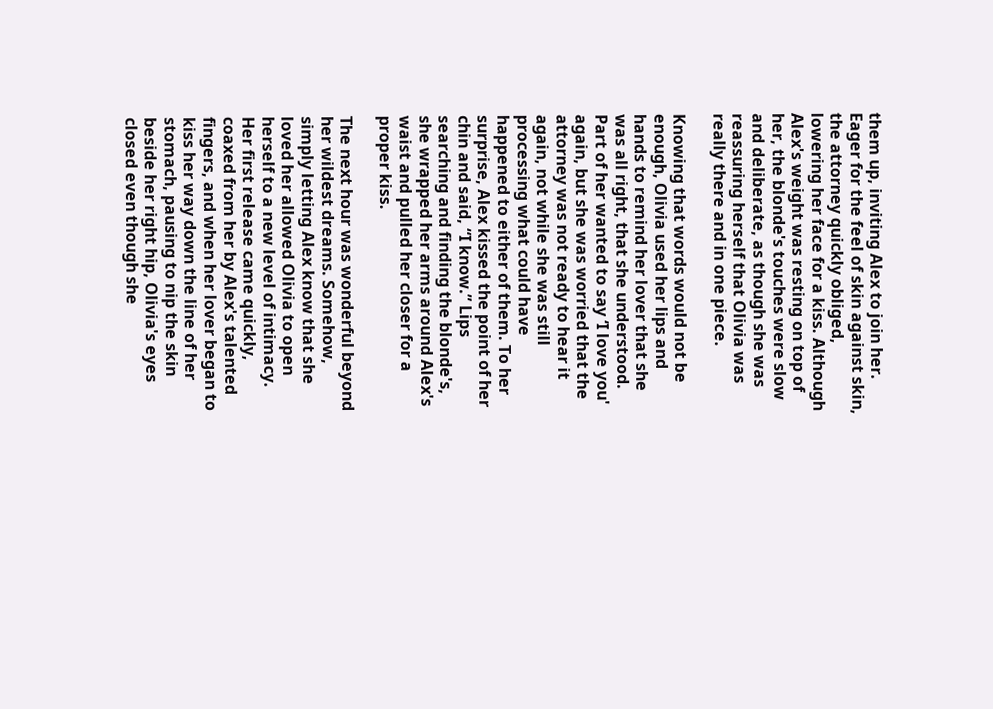them up, inviting Alex to join her. Eager for the feel of skin against skin, the attorney quickly obliged, lowering her face for a kiss. Although Alex's weight was resting on top of her, the blonde's touches were slow and deliberate, as though she was reassuring herself that Olivia was really there and in one piece.

Knowing that words would not be enough, Olivia used her lips and hands to remind her lover that she was all right, that she understood. Part of her wanted to say ‘I love you' again, but she was worried that the attorney was not ready to hear it again, not while she was still processing what could have happened to either of them. To her surprise, Alex kissed the point of her chin and said, “I know.” Lips searching and finding the blonde's, she wrapped her arms around Alex's waist and pulled her closer for a proper kiss.

The next hour was wonderful beyond her wildest dreams. Somehow, simply letting Alex know that she loved her allowed Olivia to open herself to a new level of intimacy. Her first release came quickly, coaxed from her by Alex's talented fingers, and when her lover began to kiss her way down the line of her stomach, pausing to nip the skin beside her right hip, Olivia's eyes closed even though she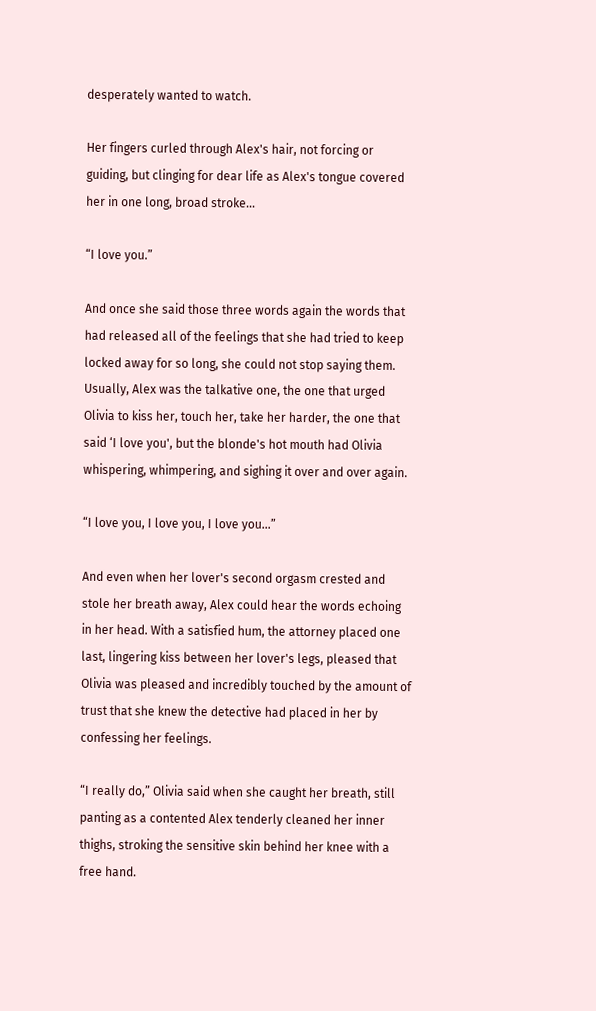desperately wanted to watch.

Her fingers curled through Alex's hair, not forcing or guiding, but clinging for dear life as Alex's tongue covered her in one long, broad stroke...

“I love you.”

And once she said those three words again the words that had released all of the feelings that she had tried to keep locked away for so long, she could not stop saying them. Usually, Alex was the talkative one, the one that urged Olivia to kiss her, touch her, take her harder, the one that said ‘I love you', but the blonde's hot mouth had Olivia whispering, whimpering, and sighing it over and over again.

“I love you, I love you, I love you...”

And even when her lover's second orgasm crested and stole her breath away, Alex could hear the words echoing in her head. With a satisfied hum, the attorney placed one last, lingering kiss between her lover's legs, pleased that Olivia was pleased and incredibly touched by the amount of trust that she knew the detective had placed in her by confessing her feelings.

“I really do,” Olivia said when she caught her breath, still panting as a contented Alex tenderly cleaned her inner thighs, stroking the sensitive skin behind her knee with a free hand.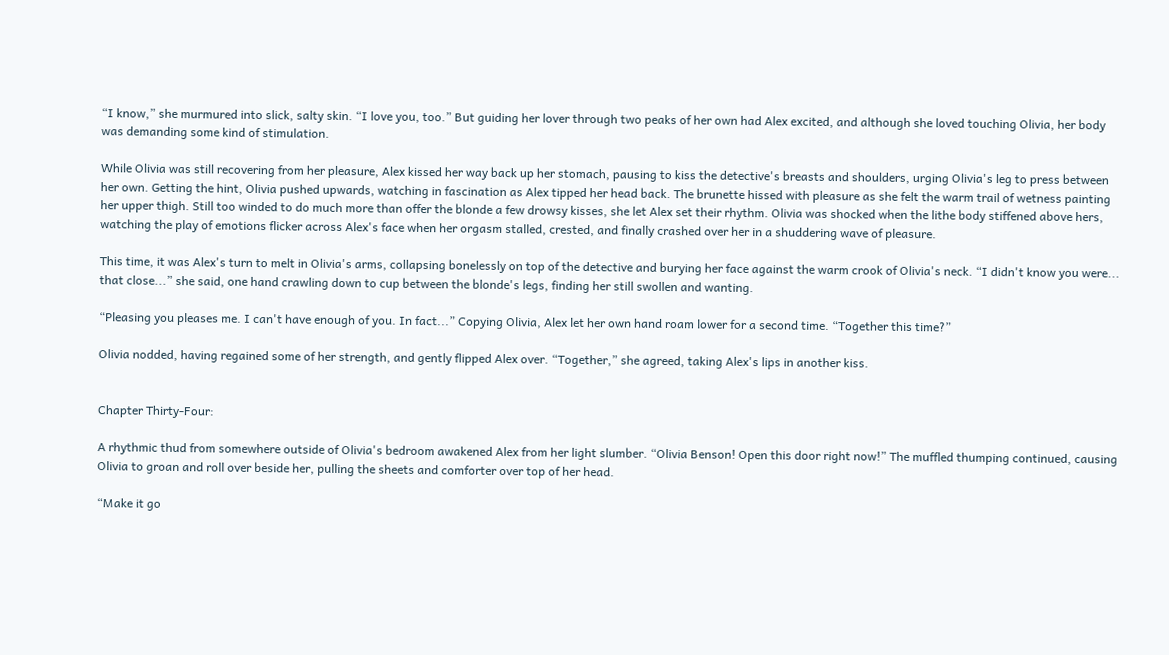“I know,” she murmured into slick, salty skin. “I love you, too.” But guiding her lover through two peaks of her own had Alex excited, and although she loved touching Olivia, her body was demanding some kind of stimulation.

While Olivia was still recovering from her pleasure, Alex kissed her way back up her stomach, pausing to kiss the detective's breasts and shoulders, urging Olivia's leg to press between her own. Getting the hint, Olivia pushed upwards, watching in fascination as Alex tipped her head back. The brunette hissed with pleasure as she felt the warm trail of wetness painting her upper thigh. Still too winded to do much more than offer the blonde a few drowsy kisses, she let Alex set their rhythm. Olivia was shocked when the lithe body stiffened above hers, watching the play of emotions flicker across Alex's face when her orgasm stalled, crested, and finally crashed over her in a shuddering wave of pleasure.

This time, it was Alex's turn to melt in Olivia's arms, collapsing bonelessly on top of the detective and burying her face against the warm crook of Olivia's neck. “I didn't know you were... that close...” she said, one hand crawling down to cup between the blonde's legs, finding her still swollen and wanting.

“Pleasing you pleases me. I can't have enough of you. In fact...” Copying Olivia, Alex let her own hand roam lower for a second time. “Together this time?”

Olivia nodded, having regained some of her strength, and gently flipped Alex over. “Together,” she agreed, taking Alex's lips in another kiss.


Chapter Thirty-Four:

A rhythmic thud from somewhere outside of Olivia's bedroom awakened Alex from her light slumber. “Olivia Benson! Open this door right now!” The muffled thumping continued, causing Olivia to groan and roll over beside her, pulling the sheets and comforter over top of her head.

“Make it go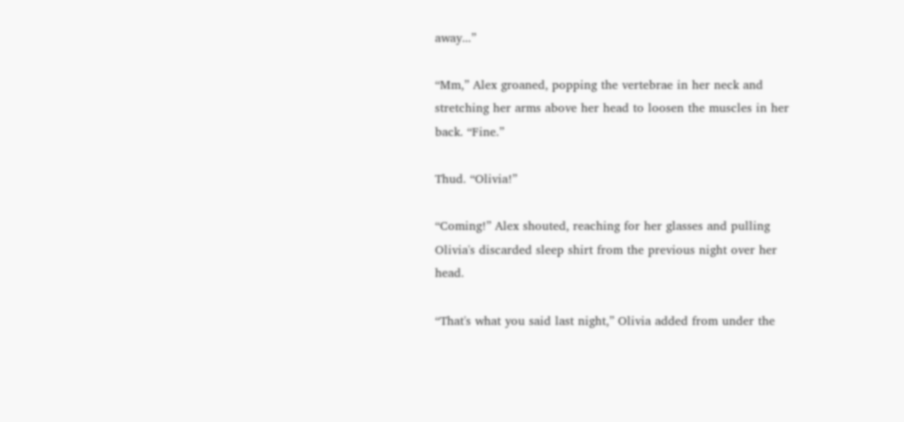away...”

“Mm,” Alex groaned, popping the vertebrae in her neck and stretching her arms above her head to loosen the muscles in her back. “Fine.”

Thud. “Olivia!”

“Coming!” Alex shouted, reaching for her glasses and pulling Olivia's discarded sleep shirt from the previous night over her head.

“That's what you said last night,” Olivia added from under the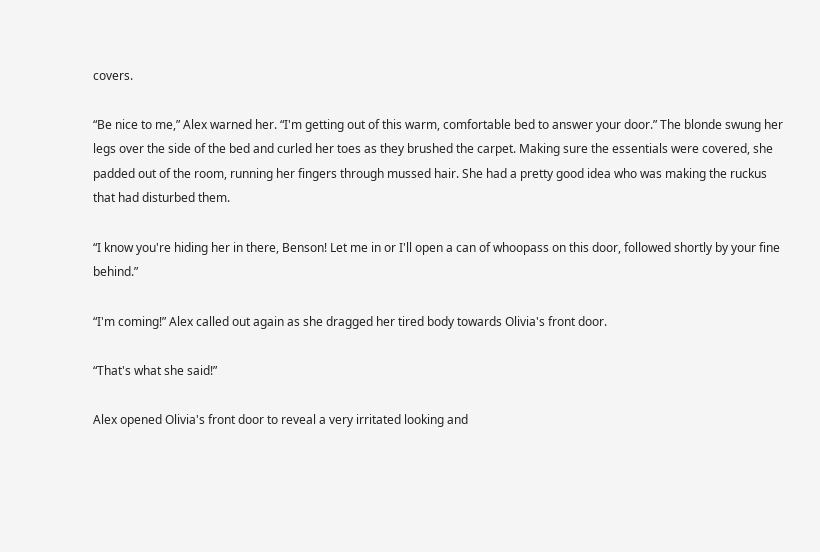covers.

“Be nice to me,” Alex warned her. “I'm getting out of this warm, comfortable bed to answer your door.” The blonde swung her legs over the side of the bed and curled her toes as they brushed the carpet. Making sure the essentials were covered, she padded out of the room, running her fingers through mussed hair. She had a pretty good idea who was making the ruckus that had disturbed them.

“I know you're hiding her in there, Benson! Let me in or I'll open a can of whoopass on this door, followed shortly by your fine behind.”

“I'm coming!” Alex called out again as she dragged her tired body towards Olivia's front door.

“That's what she said!”

Alex opened Olivia's front door to reveal a very irritated looking and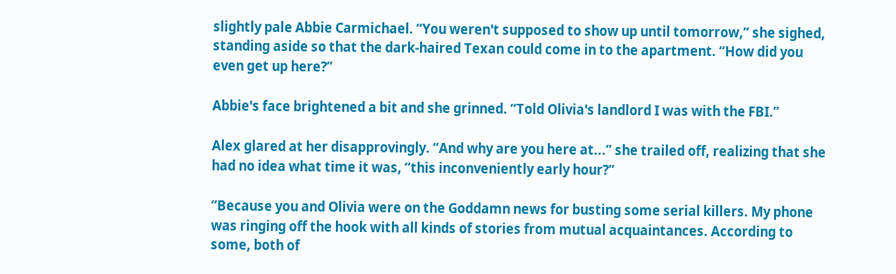slightly pale Abbie Carmichael. “You weren't supposed to show up until tomorrow,” she sighed, standing aside so that the dark-haired Texan could come in to the apartment. “How did you even get up here?”

Abbie's face brightened a bit and she grinned. “Told Olivia's landlord I was with the FBI.”

Alex glared at her disapprovingly. “And why are you here at...” she trailed off, realizing that she had no idea what time it was, “this inconveniently early hour?”

“Because you and Olivia were on the Goddamn news for busting some serial killers. My phone was ringing off the hook with all kinds of stories from mutual acquaintances. According to some, both of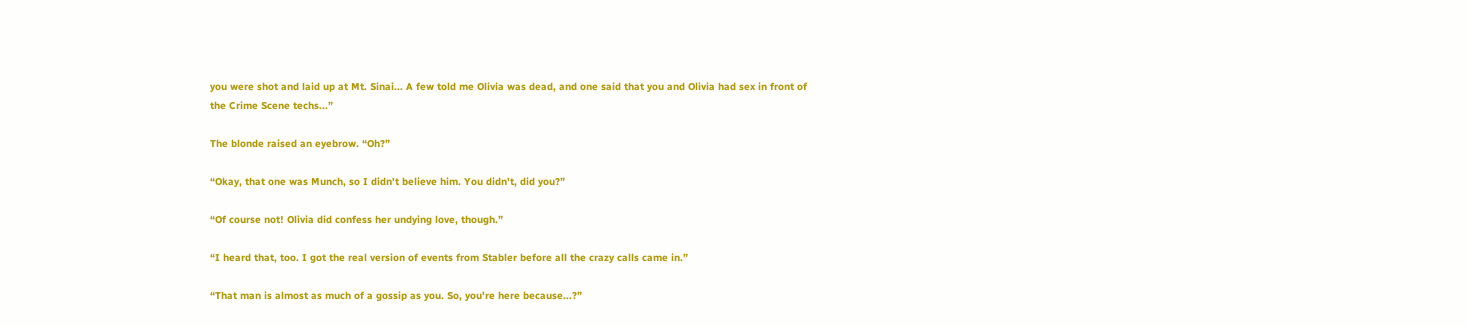you were shot and laid up at Mt. Sinai... A few told me Olivia was dead, and one said that you and Olivia had sex in front of the Crime Scene techs...”

The blonde raised an eyebrow. “Oh?”

“Okay, that one was Munch, so I didn't believe him. You didn't, did you?”

“Of course not! Olivia did confess her undying love, though.”

“I heard that, too. I got the real version of events from Stabler before all the crazy calls came in.”

“That man is almost as much of a gossip as you. So, you're here because...?”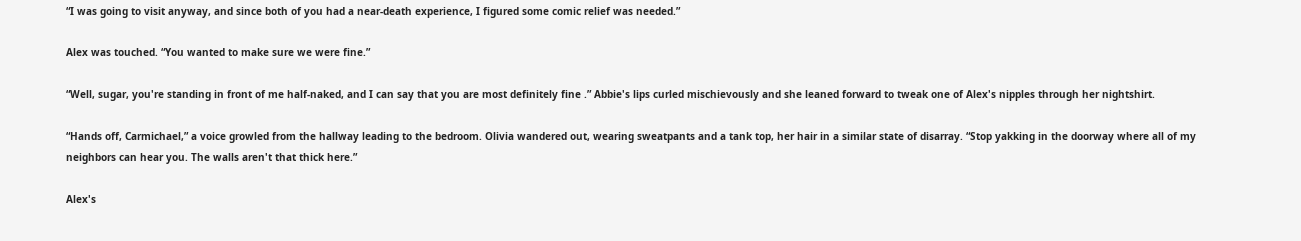“I was going to visit anyway, and since both of you had a near-death experience, I figured some comic relief was needed.”

Alex was touched. “You wanted to make sure we were fine.”

“Well, sugar, you're standing in front of me half-naked, and I can say that you are most definitely fine .” Abbie's lips curled mischievously and she leaned forward to tweak one of Alex's nipples through her nightshirt.

“Hands off, Carmichael,” a voice growled from the hallway leading to the bedroom. Olivia wandered out, wearing sweatpants and a tank top, her hair in a similar state of disarray. “Stop yakking in the doorway where all of my neighbors can hear you. The walls aren't that thick here.”

Alex's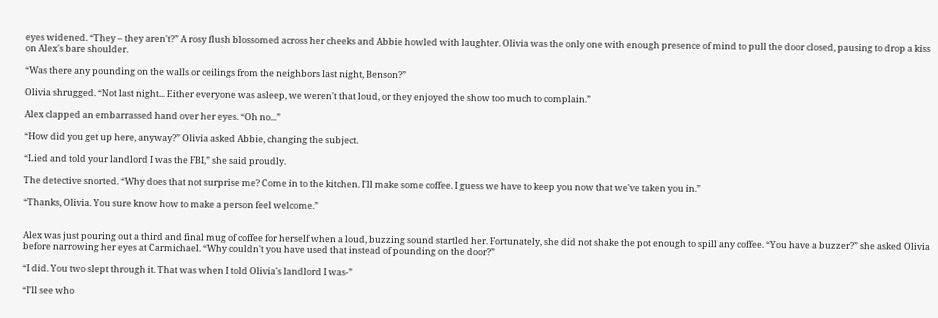eyes widened. “They – they aren't?” A rosy flush blossomed across her cheeks and Abbie howled with laughter. Olivia was the only one with enough presence of mind to pull the door closed, pausing to drop a kiss on Alex's bare shoulder.

“Was there any pounding on the walls or ceilings from the neighbors last night, Benson?”

Olivia shrugged. “Not last night... Either everyone was asleep, we weren't that loud, or they enjoyed the show too much to complain.”

Alex clapped an embarrassed hand over her eyes. “Oh no...”

“How did you get up here, anyway?” Olivia asked Abbie, changing the subject.

“Lied and told your landlord I was the FBI,” she said proudly.

The detective snorted. “Why does that not surprise me? Come in to the kitchen. I'll make some coffee. I guess we have to keep you now that we've taken you in.”

“Thanks, Olivia. You sure know how to make a person feel welcome.”


Alex was just pouring out a third and final mug of coffee for herself when a loud, buzzing sound startled her. Fortunately, she did not shake the pot enough to spill any coffee. “You have a buzzer?” she asked Olivia before narrowing her eyes at Carmichael. “Why couldn't you have used that instead of pounding on the door?”

“I did. You two slept through it. That was when I told Olivia's landlord I was-”

“I'll see who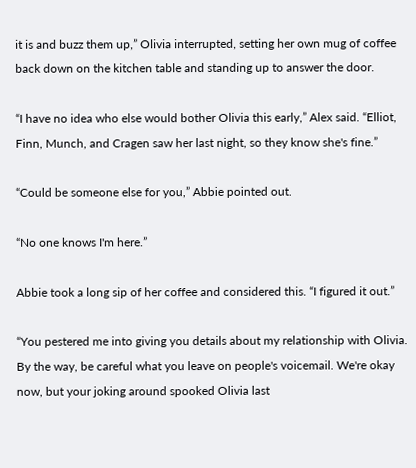it is and buzz them up,” Olivia interrupted, setting her own mug of coffee back down on the kitchen table and standing up to answer the door.

“I have no idea who else would bother Olivia this early,” Alex said. “Elliot, Finn, Munch, and Cragen saw her last night, so they know she's fine.”

“Could be someone else for you,” Abbie pointed out.

“No one knows I'm here.”

Abbie took a long sip of her coffee and considered this. “I figured it out.”

“You pestered me into giving you details about my relationship with Olivia. By the way, be careful what you leave on people's voicemail. We're okay now, but your joking around spooked Olivia last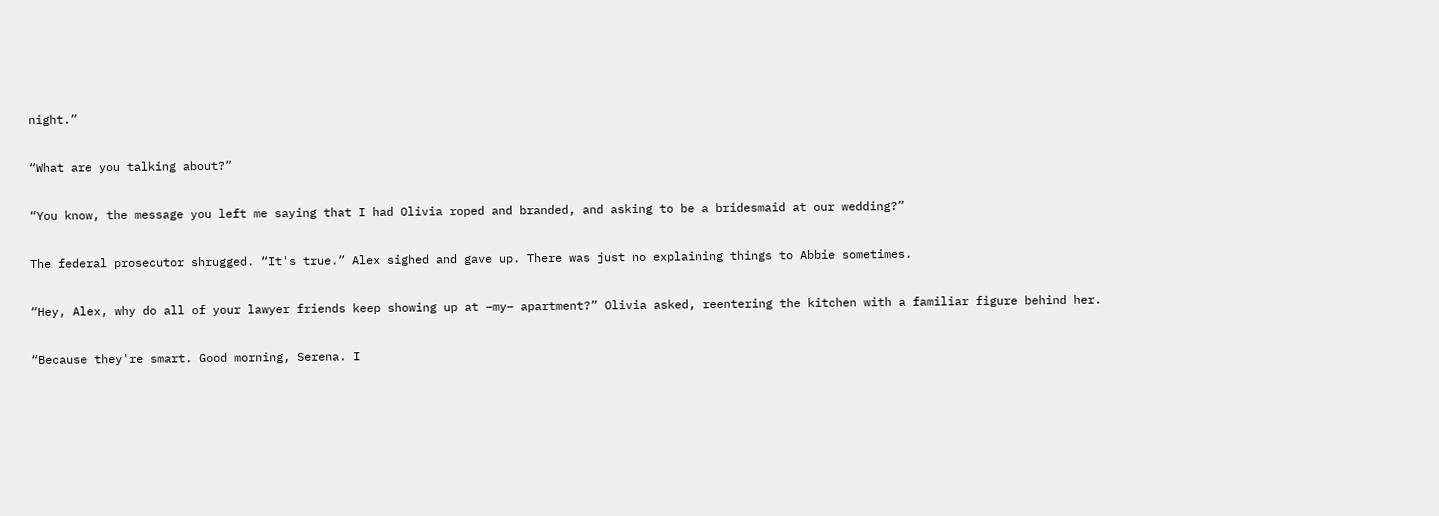night.”

“What are you talking about?”

“You know, the message you left me saying that I had Olivia roped and branded, and asking to be a bridesmaid at our wedding?”

The federal prosecutor shrugged. “It's true.” Alex sighed and gave up. There was just no explaining things to Abbie sometimes.

“Hey, Alex, why do all of your lawyer friends keep showing up at –my– apartment?” Olivia asked, reentering the kitchen with a familiar figure behind her.

“Because they're smart. Good morning, Serena. I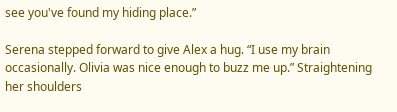see you've found my hiding place.”

Serena stepped forward to give Alex a hug. “I use my brain occasionally. Olivia was nice enough to buzz me up.” Straightening her shoulders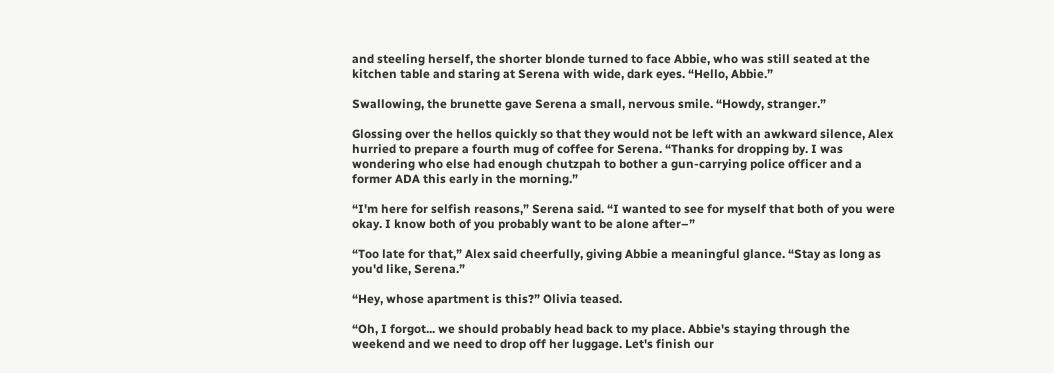and steeling herself, the shorter blonde turned to face Abbie, who was still seated at the kitchen table and staring at Serena with wide, dark eyes. “Hello, Abbie.”

Swallowing, the brunette gave Serena a small, nervous smile. “Howdy, stranger.”

Glossing over the hellos quickly so that they would not be left with an awkward silence, Alex hurried to prepare a fourth mug of coffee for Serena. “Thanks for dropping by. I was wondering who else had enough chutzpah to bother a gun-carrying police officer and a former ADA this early in the morning.”

“I'm here for selfish reasons,” Serena said. “I wanted to see for myself that both of you were okay. I know both of you probably want to be alone after–”

“Too late for that,” Alex said cheerfully, giving Abbie a meaningful glance. “Stay as long as you'd like, Serena.”

“Hey, whose apartment is this?” Olivia teased.

“Oh, I forgot... we should probably head back to my place. Abbie's staying through the weekend and we need to drop off her luggage. Let's finish our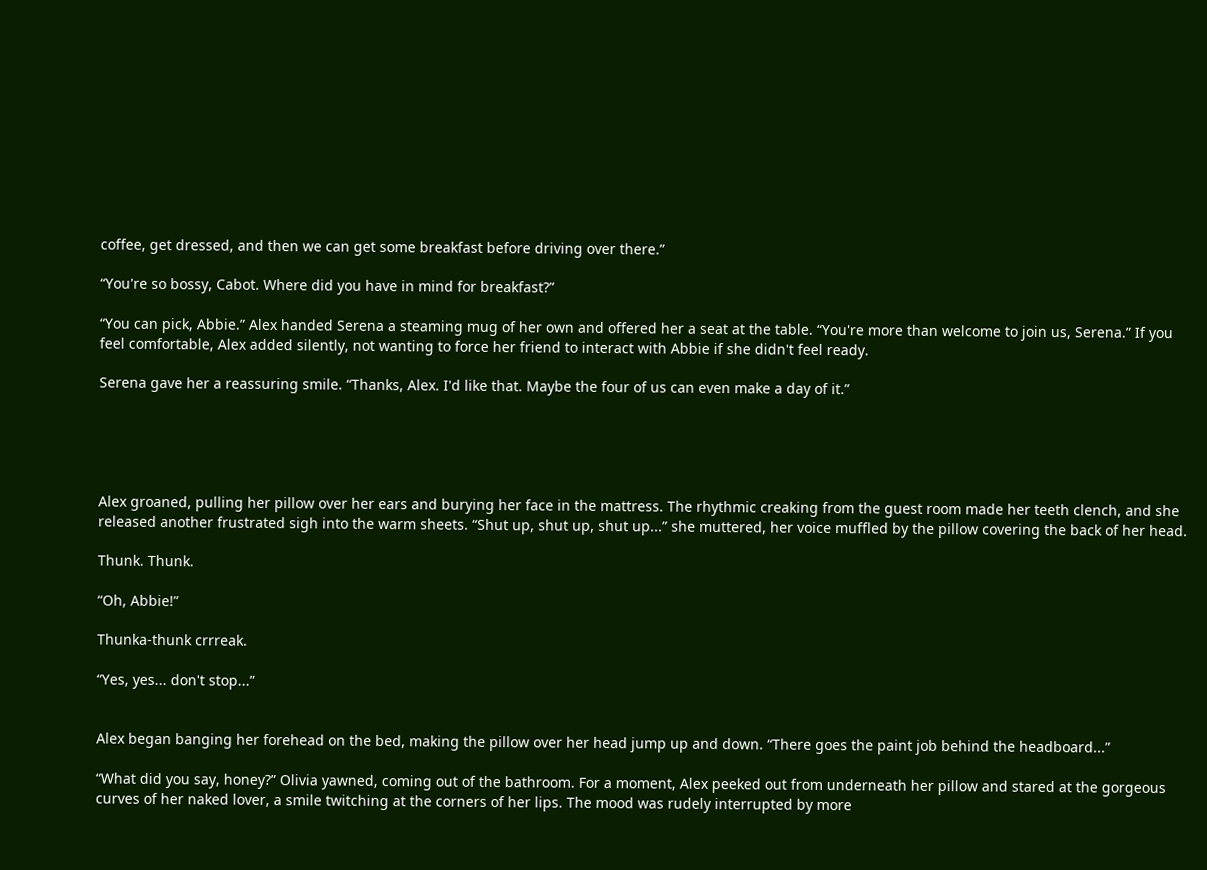coffee, get dressed, and then we can get some breakfast before driving over there.”

“You're so bossy, Cabot. Where did you have in mind for breakfast?”

“You can pick, Abbie.” Alex handed Serena a steaming mug of her own and offered her a seat at the table. “You're more than welcome to join us, Serena.” If you feel comfortable, Alex added silently, not wanting to force her friend to interact with Abbie if she didn't feel ready.

Serena gave her a reassuring smile. “Thanks, Alex. I'd like that. Maybe the four of us can even make a day of it.”





Alex groaned, pulling her pillow over her ears and burying her face in the mattress. The rhythmic creaking from the guest room made her teeth clench, and she released another frustrated sigh into the warm sheets. “Shut up, shut up, shut up...” she muttered, her voice muffled by the pillow covering the back of her head.

Thunk. Thunk.

“Oh, Abbie!”

Thunka-thunk crrreak.

“Yes, yes... don't stop...”


Alex began banging her forehead on the bed, making the pillow over her head jump up and down. “There goes the paint job behind the headboard...”

“What did you say, honey?” Olivia yawned, coming out of the bathroom. For a moment, Alex peeked out from underneath her pillow and stared at the gorgeous curves of her naked lover, a smile twitching at the corners of her lips. The mood was rudely interrupted by more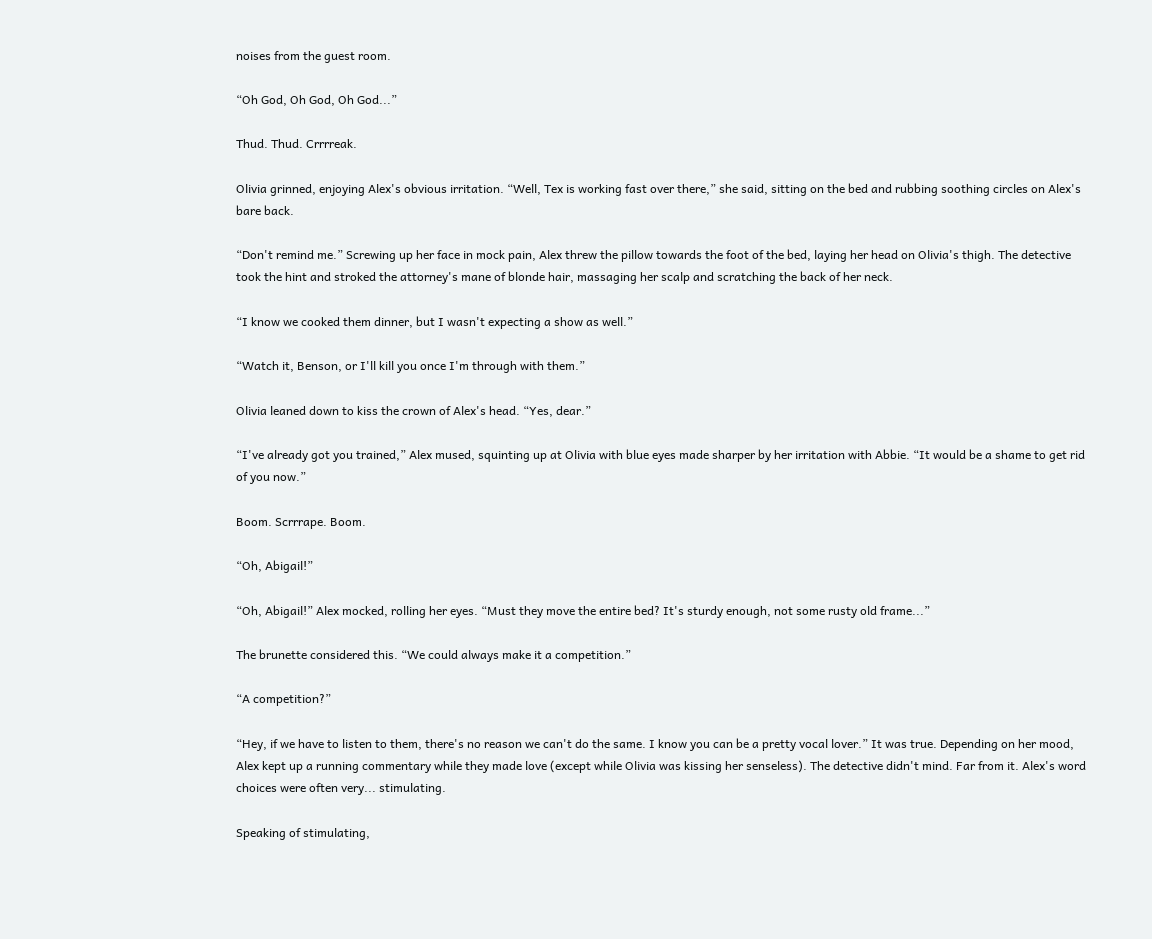noises from the guest room.

“Oh God, Oh God, Oh God...”

Thud. Thud. Crrrreak.

Olivia grinned, enjoying Alex's obvious irritation. “Well, Tex is working fast over there,” she said, sitting on the bed and rubbing soothing circles on Alex's bare back.

“Don't remind me.” Screwing up her face in mock pain, Alex threw the pillow towards the foot of the bed, laying her head on Olivia's thigh. The detective took the hint and stroked the attorney's mane of blonde hair, massaging her scalp and scratching the back of her neck.

“I know we cooked them dinner, but I wasn't expecting a show as well.”

“Watch it, Benson, or I'll kill you once I'm through with them.”

Olivia leaned down to kiss the crown of Alex's head. “Yes, dear.”

“I've already got you trained,” Alex mused, squinting up at Olivia with blue eyes made sharper by her irritation with Abbie. “It would be a shame to get rid of you now.”

Boom. Scrrrape. Boom.

“Oh, Abigail!”

“Oh, Abigail!” Alex mocked, rolling her eyes. “Must they move the entire bed? It's sturdy enough, not some rusty old frame...”

The brunette considered this. “We could always make it a competition.”

“A competition?”

“Hey, if we have to listen to them, there's no reason we can't do the same. I know you can be a pretty vocal lover.” It was true. Depending on her mood, Alex kept up a running commentary while they made love (except while Olivia was kissing her senseless). The detective didn't mind. Far from it. Alex's word choices were often very... stimulating.

Speaking of stimulating,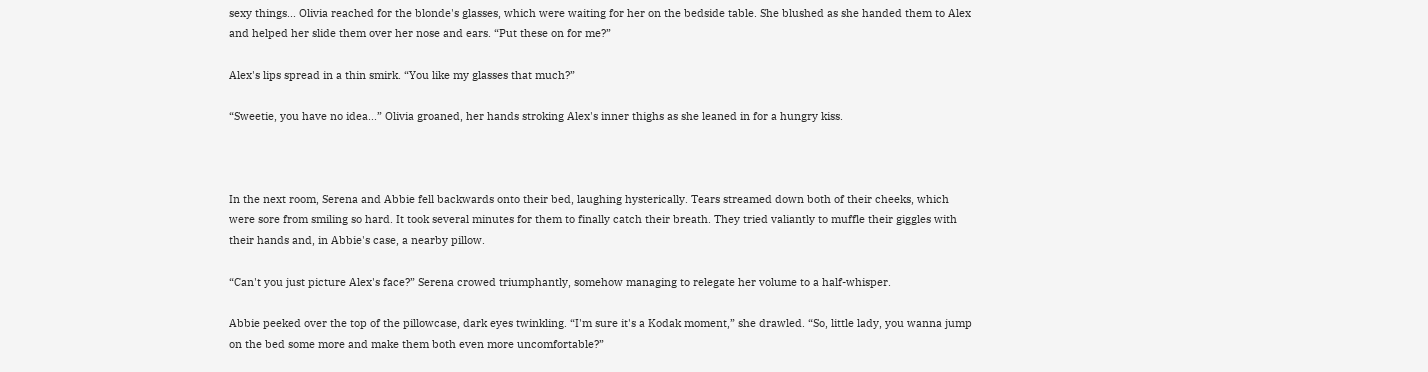sexy things... Olivia reached for the blonde's glasses, which were waiting for her on the bedside table. She blushed as she handed them to Alex and helped her slide them over her nose and ears. “Put these on for me?”

Alex's lips spread in a thin smirk. “You like my glasses that much?”

“Sweetie, you have no idea...” Olivia groaned, her hands stroking Alex's inner thighs as she leaned in for a hungry kiss.



In the next room, Serena and Abbie fell backwards onto their bed, laughing hysterically. Tears streamed down both of their cheeks, which were sore from smiling so hard. It took several minutes for them to finally catch their breath. They tried valiantly to muffle their giggles with their hands and, in Abbie's case, a nearby pillow.

“Can't you just picture Alex's face?” Serena crowed triumphantly, somehow managing to relegate her volume to a half-whisper.

Abbie peeked over the top of the pillowcase, dark eyes twinkling. “I'm sure it's a Kodak moment,” she drawled. “So, little lady, you wanna jump on the bed some more and make them both even more uncomfortable?”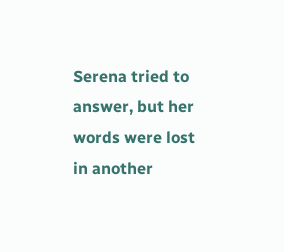Serena tried to answer, but her words were lost in another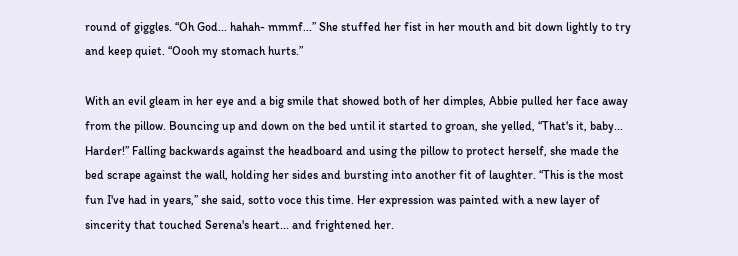round of giggles. “Oh God... hahah- mmmf...” She stuffed her fist in her mouth and bit down lightly to try and keep quiet. “Oooh my stomach hurts.”

With an evil gleam in her eye and a big smile that showed both of her dimples, Abbie pulled her face away from the pillow. Bouncing up and down on the bed until it started to groan, she yelled, “That's it, baby... Harder!” Falling backwards against the headboard and using the pillow to protect herself, she made the bed scrape against the wall, holding her sides and bursting into another fit of laughter. “This is the most fun I've had in years,” she said, sotto voce this time. Her expression was painted with a new layer of sincerity that touched Serena's heart... and frightened her.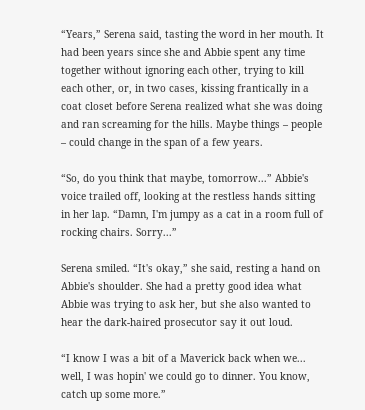“Years,” Serena said, tasting the word in her mouth. It had been years since she and Abbie spent any time together without ignoring each other, trying to kill each other, or, in two cases, kissing frantically in a coat closet before Serena realized what she was doing and ran screaming for the hills. Maybe things – people – could change in the span of a few years.

“So, do you think that maybe, tomorrow...” Abbie's voice trailed off, looking at the restless hands sitting in her lap. “Damn, I'm jumpy as a cat in a room full of rocking chairs. Sorry...”

Serena smiled. “It's okay,” she said, resting a hand on Abbie's shoulder. She had a pretty good idea what Abbie was trying to ask her, but she also wanted to hear the dark-haired prosecutor say it out loud.

“I know I was a bit of a Maverick back when we... well, I was hopin' we could go to dinner. You know, catch up some more.”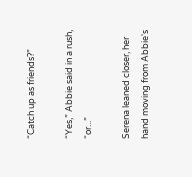“Catch up as friends?”

“Yes,” Abbie said in a rush, “or...”

Serena leaned closer, her hand moving from Abbie's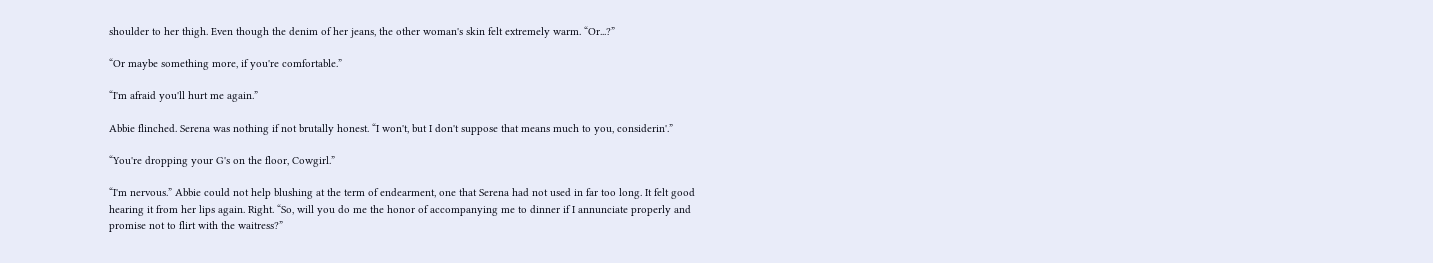shoulder to her thigh. Even though the denim of her jeans, the other woman's skin felt extremely warm. “Or...?”

“Or maybe something more, if you're comfortable.”

“I'm afraid you'll hurt me again.”

Abbie flinched. Serena was nothing if not brutally honest. “I won't, but I don't suppose that means much to you, considerin'.”

“You're dropping your G's on the floor, Cowgirl.”

“I'm nervous.” Abbie could not help blushing at the term of endearment, one that Serena had not used in far too long. It felt good hearing it from her lips again. Right. “So, will you do me the honor of accompanying me to dinner if I annunciate properly and promise not to flirt with the waitress?”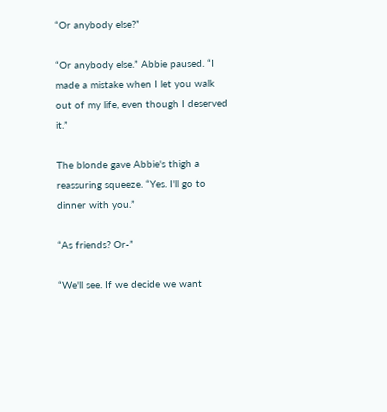“Or anybody else?”

“Or anybody else.” Abbie paused. “I made a mistake when I let you walk out of my life, even though I deserved it.”

The blonde gave Abbie's thigh a reassuring squeeze. “Yes. I'll go to dinner with you.”

“As friends? Or-”

“We'll see. If we decide we want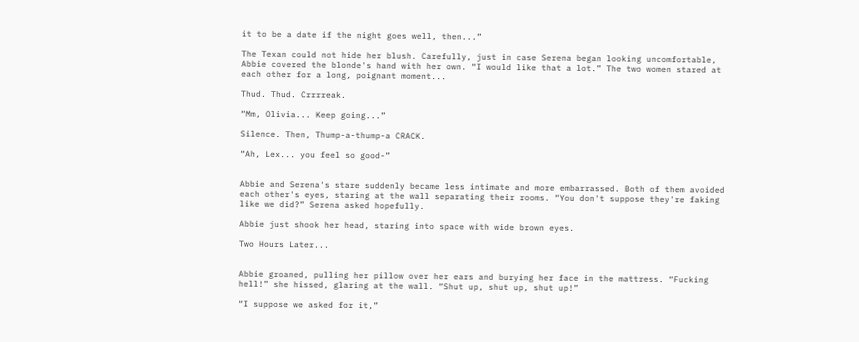it to be a date if the night goes well, then...”

The Texan could not hide her blush. Carefully, just in case Serena began looking uncomfortable, Abbie covered the blonde's hand with her own. “I would like that a lot.” The two women stared at each other for a long, poignant moment...

Thud. Thud. Crrrreak.

“Mm, Olivia... Keep going...”

Silence. Then, Thump-a-thump-a CRACK.

“Ah, Lex... you feel so good-”


Abbie and Serena's stare suddenly became less intimate and more embarrassed. Both of them avoided each other's eyes, staring at the wall separating their rooms. “You don't suppose they're faking like we did?” Serena asked hopefully.

Abbie just shook her head, staring into space with wide brown eyes.

Two Hours Later...


Abbie groaned, pulling her pillow over her ears and burying her face in the mattress. “Fucking hell!” she hissed, glaring at the wall. “Shut up, shut up, shut up!”

“I suppose we asked for it,”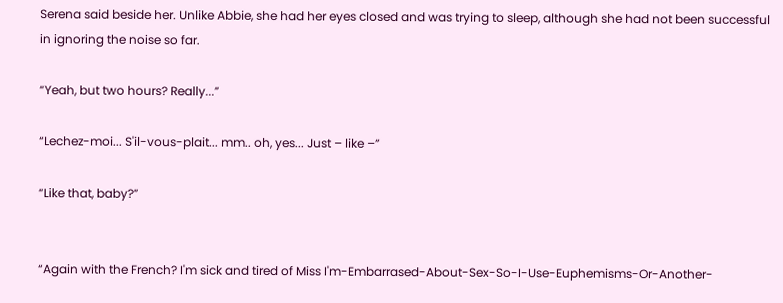Serena said beside her. Unlike Abbie, she had her eyes closed and was trying to sleep, although she had not been successful in ignoring the noise so far.

“Yeah, but two hours? Really...”

“Lechez-moi... S'il-vous-plait... mm.. oh, yes... Just – like –”

“Like that, baby?”


“Again with the French? I'm sick and tired of Miss I'm-Embarrased-About-Sex-So-I-Use-Euphemisms-Or-Another-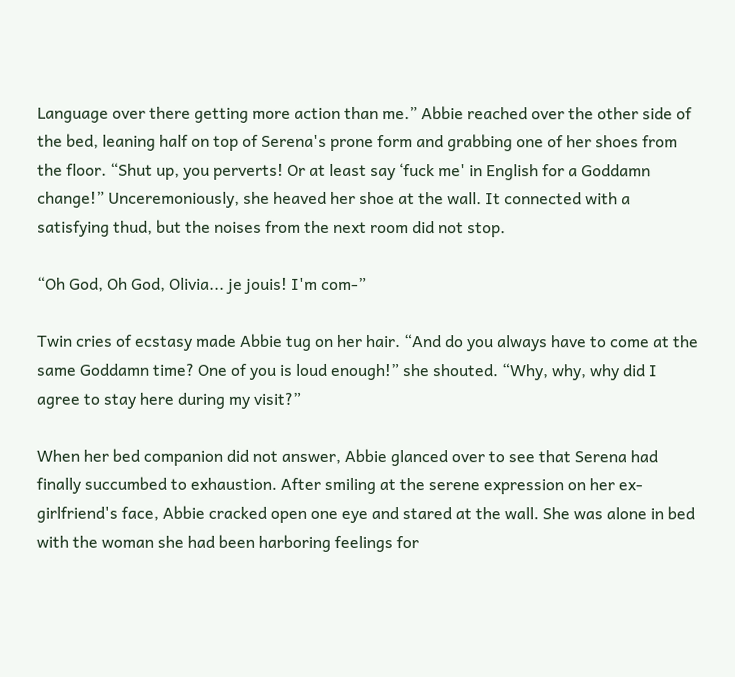Language over there getting more action than me.” Abbie reached over the other side of the bed, leaning half on top of Serena's prone form and grabbing one of her shoes from the floor. “Shut up, you perverts! Or at least say ‘fuck me' in English for a Goddamn change!” Unceremoniously, she heaved her shoe at the wall. It connected with a satisfying thud, but the noises from the next room did not stop.

“Oh God, Oh God, Olivia... je jouis! I'm com-”

Twin cries of ecstasy made Abbie tug on her hair. “And do you always have to come at the same Goddamn time? One of you is loud enough!” she shouted. “Why, why, why did I agree to stay here during my visit?”

When her bed companion did not answer, Abbie glanced over to see that Serena had finally succumbed to exhaustion. After smiling at the serene expression on her ex-girlfriend's face, Abbie cracked open one eye and stared at the wall. She was alone in bed with the woman she had been harboring feelings for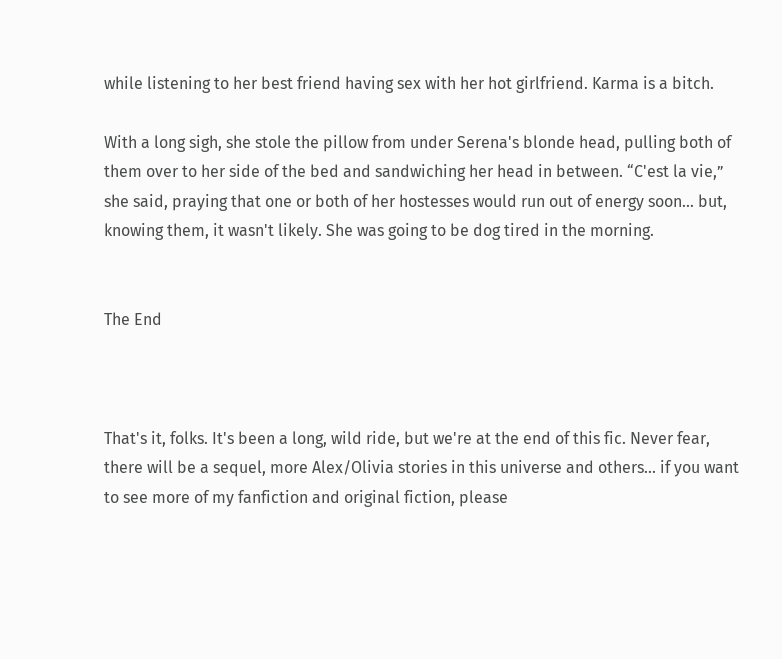while listening to her best friend having sex with her hot girlfriend. Karma is a bitch.

With a long sigh, she stole the pillow from under Serena's blonde head, pulling both of them over to her side of the bed and sandwiching her head in between. “C'est la vie,” she said, praying that one or both of her hostesses would run out of energy soon... but, knowing them, it wasn't likely. She was going to be dog tired in the morning.


The End



That's it, folks. It's been a long, wild ride, but we're at the end of this fic. Never fear, there will be a sequel, more Alex/Olivia stories in this universe and others... if you want to see more of my fanfiction and original fiction, please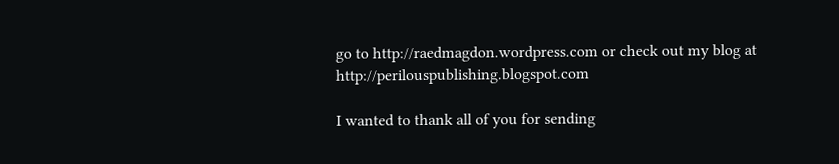go to http://raedmagdon.wordpress.com or check out my blog at http://perilouspublishing.blogspot.com

I wanted to thank all of you for sending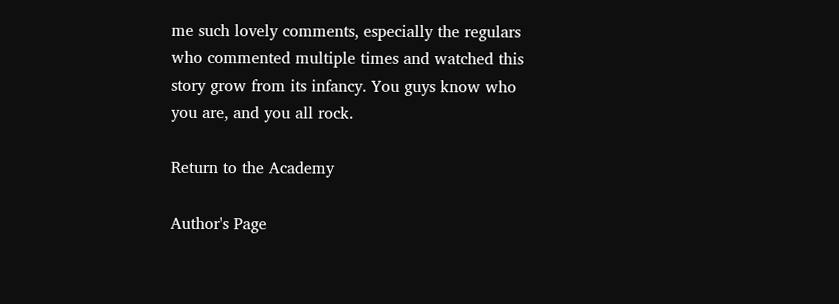me such lovely comments, especially the regulars who commented multiple times and watched this story grow from its infancy. You guys know who you are, and you all rock.

Return to the Academy

Author's Page